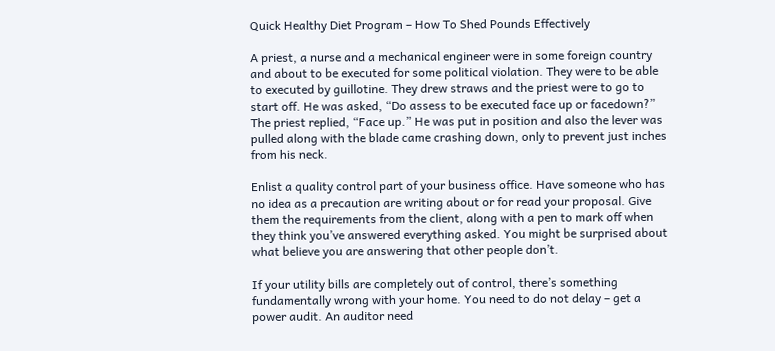Quick Healthy Diet Program – How To Shed Pounds Effectively

A priest, a nurse and a mechanical engineer were in some foreign country and about to be executed for some political violation. They were to be able to executed by guillotine. They drew straws and the priest were to go to start off. He was asked, “Do assess to be executed face up or facedown?” The priest replied, “Face up.” He was put in position and also the lever was pulled along with the blade came crashing down, only to prevent just inches from his neck.

Enlist a quality control part of your business office. Have someone who has no idea as a precaution are writing about or for read your proposal. Give them the requirements from the client, along with a pen to mark off when they think you’ve answered everything asked. You might be surprised about what believe you are answering that other people don’t.

If your utility bills are completely out of control, there’s something fundamentally wrong with your home. You need to do not delay – get a power audit. An auditor need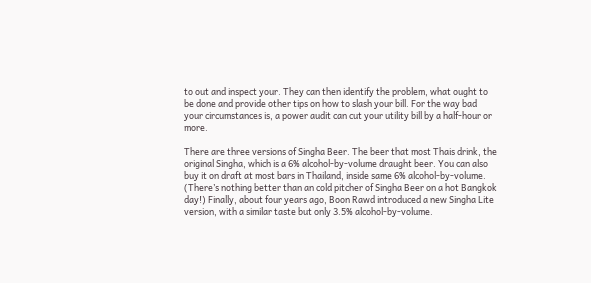to out and inspect your. They can then identify the problem, what ought to be done and provide other tips on how to slash your bill. For the way bad your circumstances is, a power audit can cut your utility bill by a half-hour or more.

There are three versions of Singha Beer. The beer that most Thais drink, the original Singha, which is a 6% alcohol-by-volume draught beer. You can also buy it on draft at most bars in Thailand, inside same 6% alcohol-by-volume. (There’s nothing better than an cold pitcher of Singha Beer on a hot Bangkok day!) Finally, about four years ago, Boon Rawd introduced a new Singha Lite version, with a similar taste but only 3.5% alcohol-by-volume.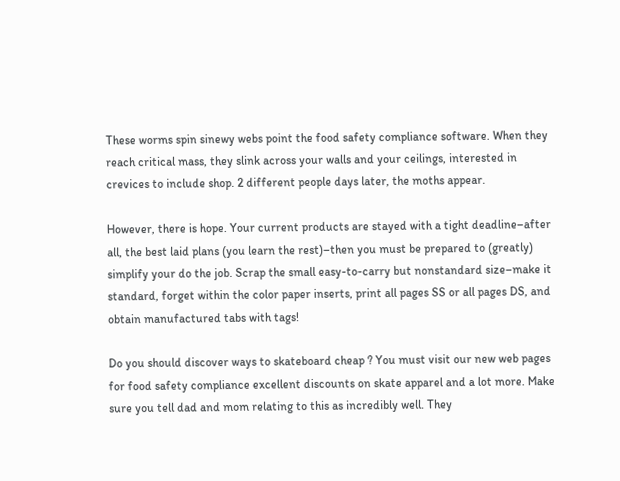These worms spin sinewy webs point the food safety compliance software. When they reach critical mass, they slink across your walls and your ceilings, interested in crevices to include shop. 2 different people days later, the moths appear.

However, there is hope. Your current products are stayed with a tight deadline–after all, the best laid plans (you learn the rest)–then you must be prepared to (greatly) simplify your do the job. Scrap the small easy-to-carry but nonstandard size–make it standard, forget within the color paper inserts, print all pages SS or all pages DS, and obtain manufactured tabs with tags!

Do you should discover ways to skateboard cheap ? You must visit our new web pages for food safety compliance excellent discounts on skate apparel and a lot more. Make sure you tell dad and mom relating to this as incredibly well. They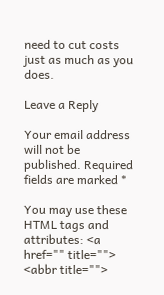need to cut costs just as much as you does.

Leave a Reply

Your email address will not be published. Required fields are marked *

You may use these HTML tags and attributes: <a href="" title=""> <abbr title="">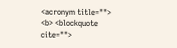<acronym title=""> <b> <blockquote cite="">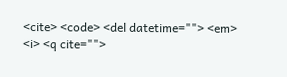<cite> <code> <del datetime=""> <em> <i> <q cite="">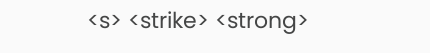<s> <strike> <strong>